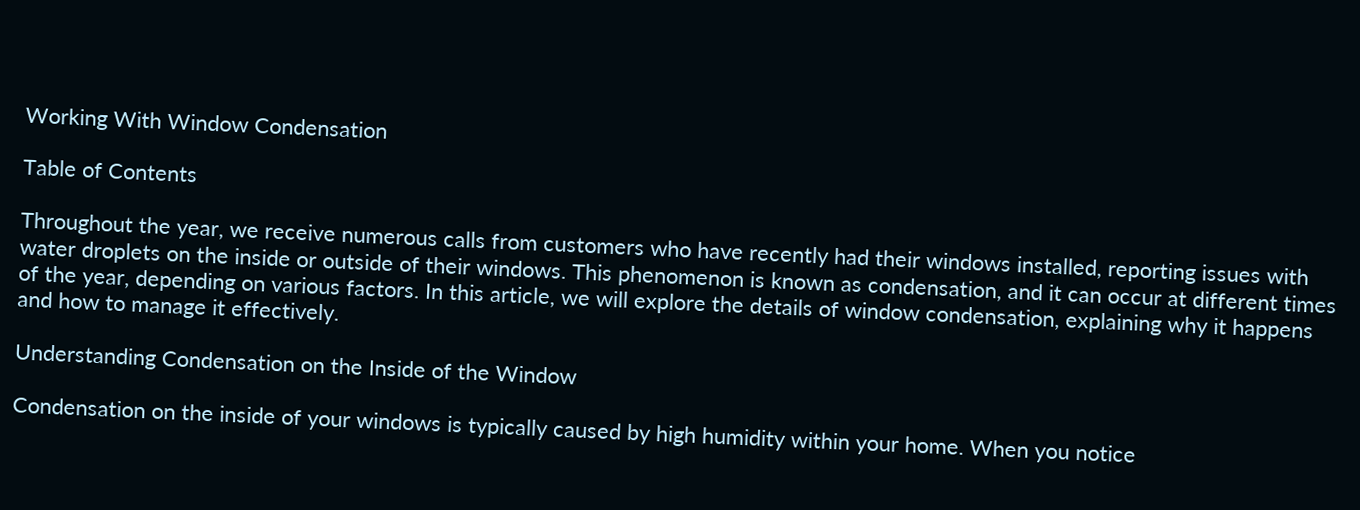Working With Window Condensation

Table of Contents

Throughout the year, we receive numerous calls from customers who have recently had their windows installed, reporting issues with water droplets on the inside or outside of their windows. This phenomenon is known as condensation, and it can occur at different times of the year, depending on various factors. In this article, we will explore the details of window condensation, explaining why it happens and how to manage it effectively.

Understanding Condensation on the Inside of the Window

Condensation on the inside of your windows is typically caused by high humidity within your home. When you notice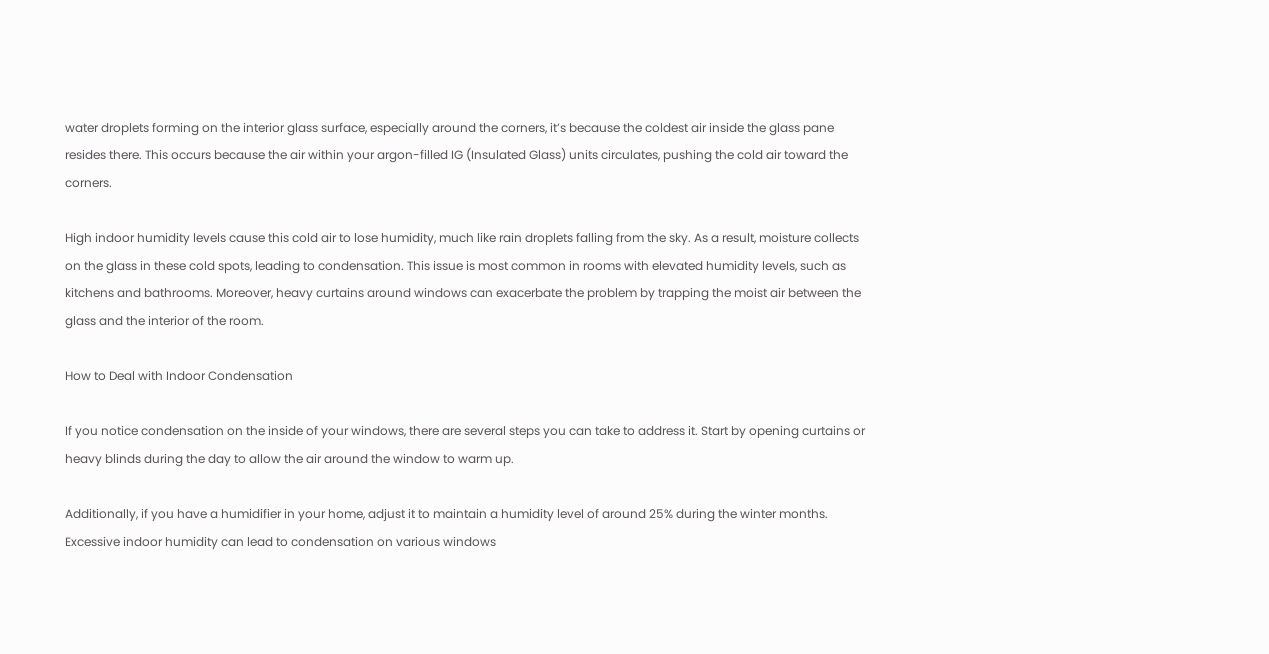water droplets forming on the interior glass surface, especially around the corners, it’s because the coldest air inside the glass pane resides there. This occurs because the air within your argon-filled IG (Insulated Glass) units circulates, pushing the cold air toward the corners.

High indoor humidity levels cause this cold air to lose humidity, much like rain droplets falling from the sky. As a result, moisture collects on the glass in these cold spots, leading to condensation. This issue is most common in rooms with elevated humidity levels, such as kitchens and bathrooms. Moreover, heavy curtains around windows can exacerbate the problem by trapping the moist air between the glass and the interior of the room.

How to Deal with Indoor Condensation

If you notice condensation on the inside of your windows, there are several steps you can take to address it. Start by opening curtains or heavy blinds during the day to allow the air around the window to warm up.

Additionally, if you have a humidifier in your home, adjust it to maintain a humidity level of around 25% during the winter months. Excessive indoor humidity can lead to condensation on various windows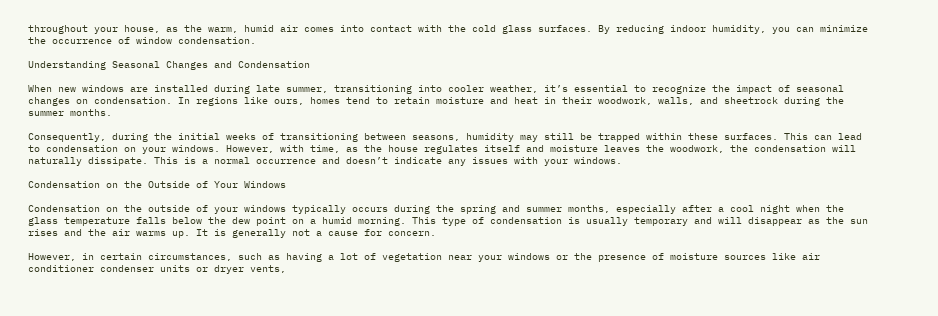throughout your house, as the warm, humid air comes into contact with the cold glass surfaces. By reducing indoor humidity, you can minimize the occurrence of window condensation.

Understanding Seasonal Changes and Condensation

When new windows are installed during late summer, transitioning into cooler weather, it’s essential to recognize the impact of seasonal changes on condensation. In regions like ours, homes tend to retain moisture and heat in their woodwork, walls, and sheetrock during the summer months.

Consequently, during the initial weeks of transitioning between seasons, humidity may still be trapped within these surfaces. This can lead to condensation on your windows. However, with time, as the house regulates itself and moisture leaves the woodwork, the condensation will naturally dissipate. This is a normal occurrence and doesn’t indicate any issues with your windows.

Condensation on the Outside of Your Windows

Condensation on the outside of your windows typically occurs during the spring and summer months, especially after a cool night when the glass temperature falls below the dew point on a humid morning. This type of condensation is usually temporary and will disappear as the sun rises and the air warms up. It is generally not a cause for concern.

However, in certain circumstances, such as having a lot of vegetation near your windows or the presence of moisture sources like air conditioner condenser units or dryer vents,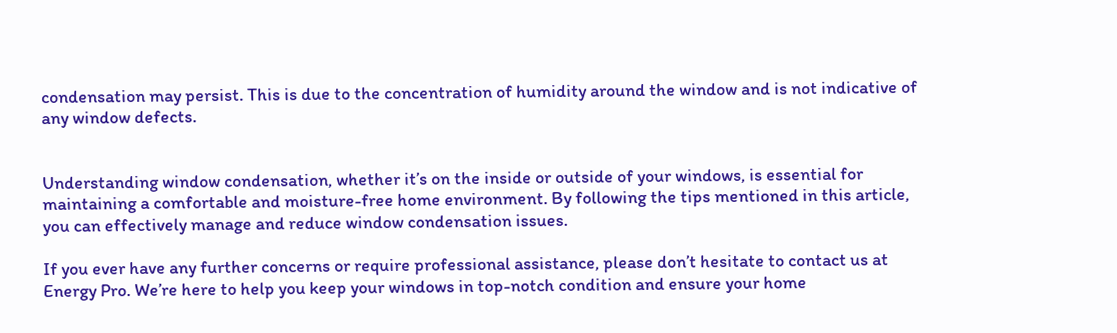condensation may persist. This is due to the concentration of humidity around the window and is not indicative of any window defects.


Understanding window condensation, whether it’s on the inside or outside of your windows, is essential for maintaining a comfortable and moisture-free home environment. By following the tips mentioned in this article, you can effectively manage and reduce window condensation issues.

If you ever have any further concerns or require professional assistance, please don’t hesitate to contact us at Energy Pro. We’re here to help you keep your windows in top-notch condition and ensure your home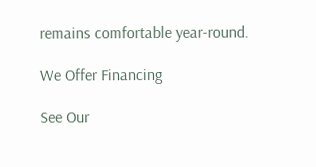remains comfortable year-round.

We Offer Financing

See Our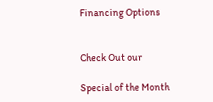Financing Options


Check Out our

Special of the Month